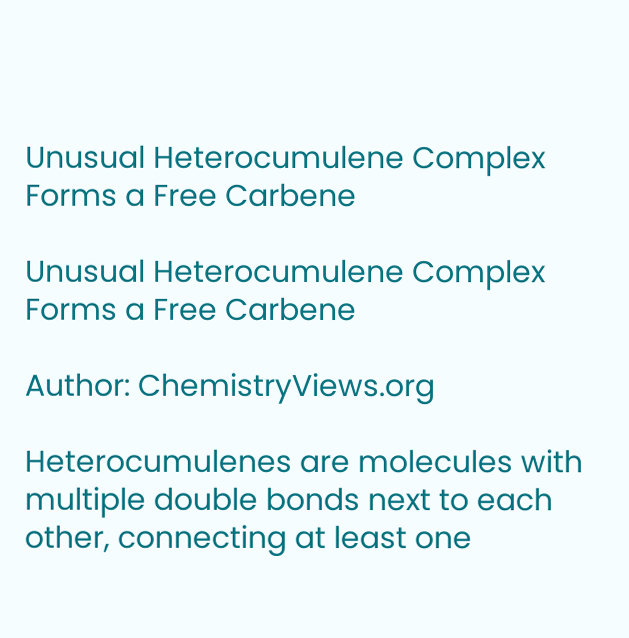Unusual Heterocumulene Complex Forms a Free Carbene

Unusual Heterocumulene Complex Forms a Free Carbene

Author: ChemistryViews.org

Heterocumulenes are molecules with multiple double bonds next to each other, connecting at least one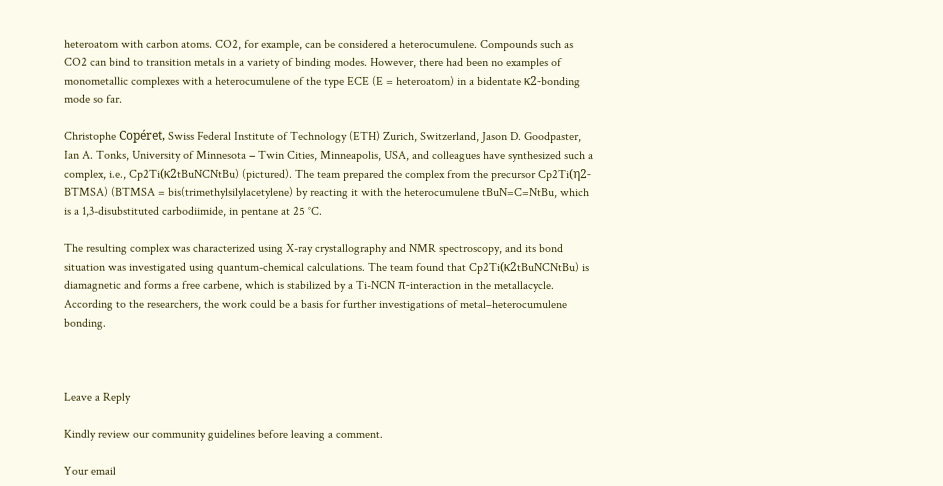heteroatom with carbon atoms. CO2, for example, can be considered a heterocumulene. Compounds such as CO2 can bind to transition metals in a variety of binding modes. However, there had been no examples of monometallic complexes with a heterocumulene of the type ECE (E = heteroatom) in a bidentate κ2-bonding mode so far.

Christophe Copéret, Swiss Federal Institute of Technology (ETH) Zurich, Switzerland, Jason D. Goodpaster, Ian A. Tonks, University of Minnesota − Twin Cities, Minneapolis, USA, and colleagues have synthesized such a complex, i.e., Cp2Ti(κ2tBuNCNtBu) (pictured). The team prepared the complex from the precursor Cp2Ti(η2-BTMSA) (BTMSA = bis(trimethylsilylacetylene) by reacting it with the heterocumulene tBuN=C=NtBu, which is a 1,3-disubstituted carbodiimide, in pentane at 25 °C.

The resulting complex was characterized using X-ray crystallography and NMR spectroscopy, and its bond situation was investigated using quantum-chemical calculations. The team found that Cp2Ti(κ2tBuNCNtBu) is diamagnetic and forms a free carbene, which is stabilized by a Ti-NCN π-interaction in the metallacycle. According to the researchers, the work could be a basis for further investigations of metal–heterocumulene bonding.



Leave a Reply

Kindly review our community guidelines before leaving a comment.

Your email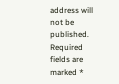address will not be published. Required fields are marked *